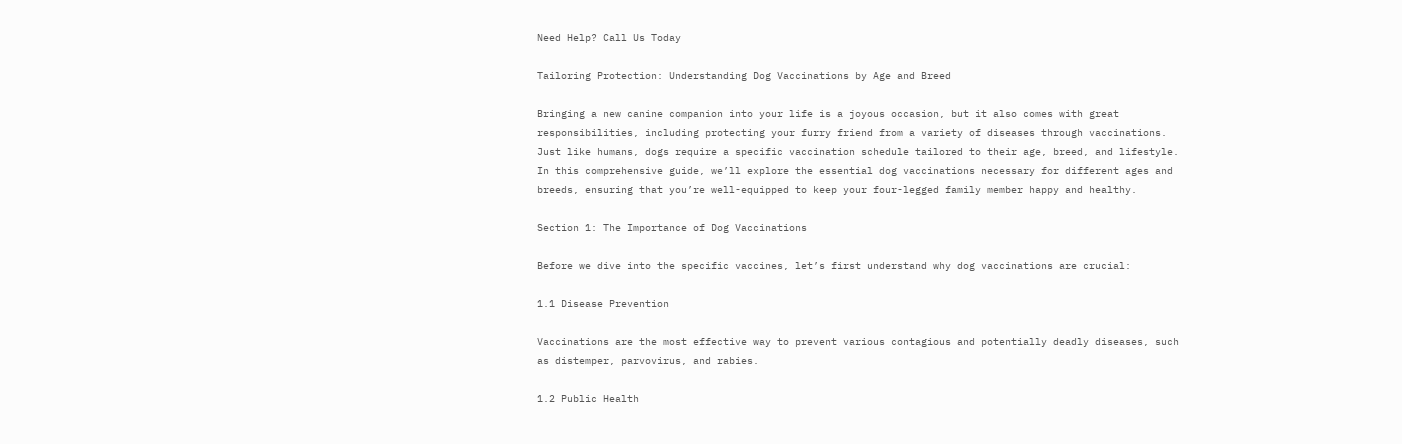Need Help? Call Us Today

Tailoring Protection: Understanding Dog Vaccinations by Age and Breed

Bringing a new canine companion into your life is a joyous occasion, but it also comes with great responsibilities, including protecting your furry friend from a variety of diseases through vaccinations. Just like humans, dogs require a specific vaccination schedule tailored to their age, breed, and lifestyle. In this comprehensive guide, we’ll explore the essential dog vaccinations necessary for different ages and breeds, ensuring that you’re well-equipped to keep your four-legged family member happy and healthy.

Section 1: The Importance of Dog Vaccinations

Before we dive into the specific vaccines, let’s first understand why dog vaccinations are crucial:

1.1 Disease Prevention

Vaccinations are the most effective way to prevent various contagious and potentially deadly diseases, such as distemper, parvovirus, and rabies.

1.2 Public Health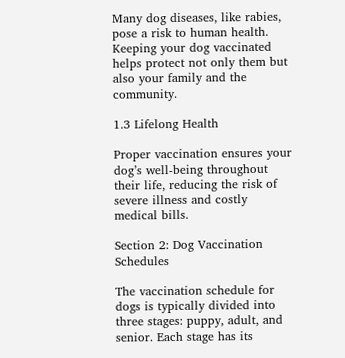Many dog diseases, like rabies, pose a risk to human health. Keeping your dog vaccinated helps protect not only them but also your family and the community.

1.3 Lifelong Health

Proper vaccination ensures your dog’s well-being throughout their life, reducing the risk of severe illness and costly medical bills.

Section 2: Dog Vaccination Schedules

The vaccination schedule for dogs is typically divided into three stages: puppy, adult, and senior. Each stage has its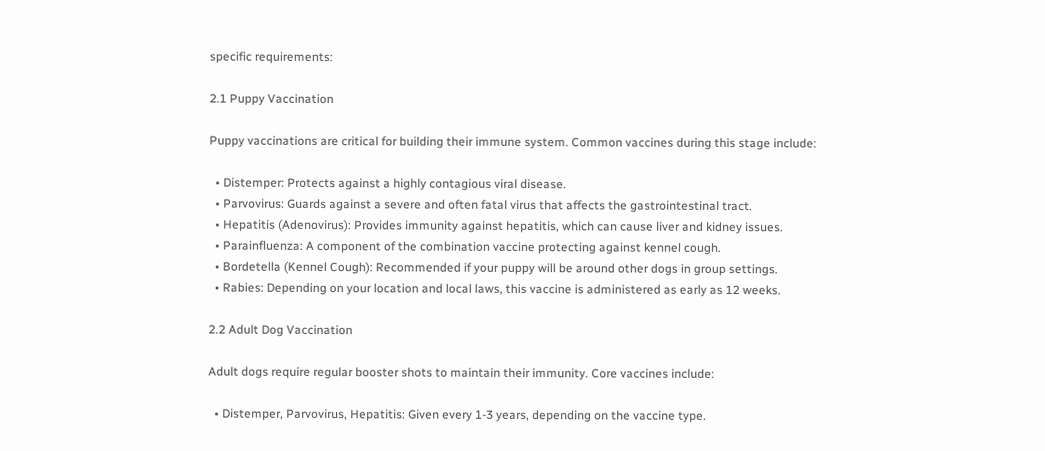specific requirements:

2.1 Puppy Vaccination

Puppy vaccinations are critical for building their immune system. Common vaccines during this stage include:

  • Distemper: Protects against a highly contagious viral disease.
  • Parvovirus: Guards against a severe and often fatal virus that affects the gastrointestinal tract.
  • Hepatitis (Adenovirus): Provides immunity against hepatitis, which can cause liver and kidney issues.
  • Parainfluenza: A component of the combination vaccine protecting against kennel cough.
  • Bordetella (Kennel Cough): Recommended if your puppy will be around other dogs in group settings.
  • Rabies: Depending on your location and local laws, this vaccine is administered as early as 12 weeks.

2.2 Adult Dog Vaccination

Adult dogs require regular booster shots to maintain their immunity. Core vaccines include:

  • Distemper, Parvovirus, Hepatitis: Given every 1-3 years, depending on the vaccine type.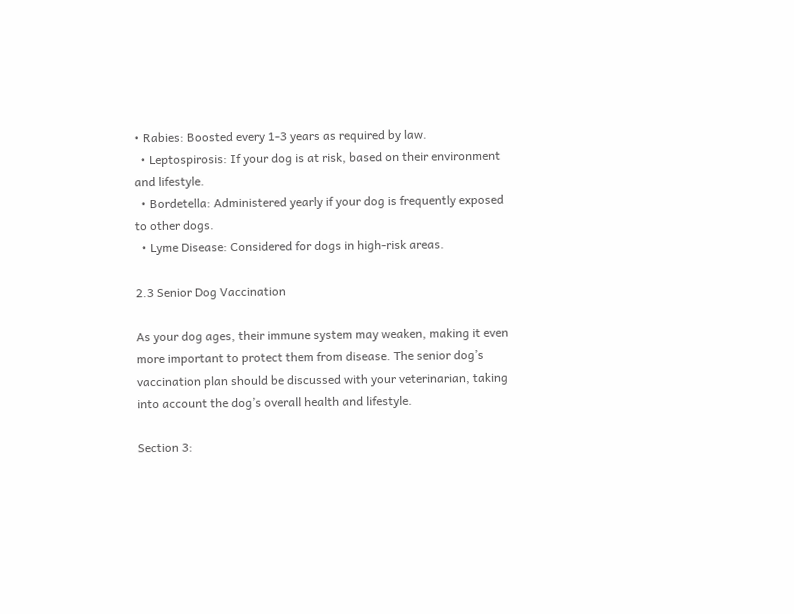• Rabies: Boosted every 1-3 years as required by law.
  • Leptospirosis: If your dog is at risk, based on their environment and lifestyle.
  • Bordetella: Administered yearly if your dog is frequently exposed to other dogs.
  • Lyme Disease: Considered for dogs in high-risk areas.

2.3 Senior Dog Vaccination

As your dog ages, their immune system may weaken, making it even more important to protect them from disease. The senior dog’s vaccination plan should be discussed with your veterinarian, taking into account the dog’s overall health and lifestyle.

Section 3: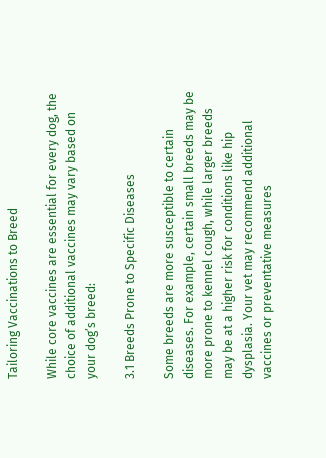Tailoring Vaccinations to Breed

While core vaccines are essential for every dog, the choice of additional vaccines may vary based on your dog’s breed:

3.1 Breeds Prone to Specific Diseases

Some breeds are more susceptible to certain diseases. For example, certain small breeds may be more prone to kennel cough, while larger breeds may be at a higher risk for conditions like hip dysplasia. Your vet may recommend additional vaccines or preventative measures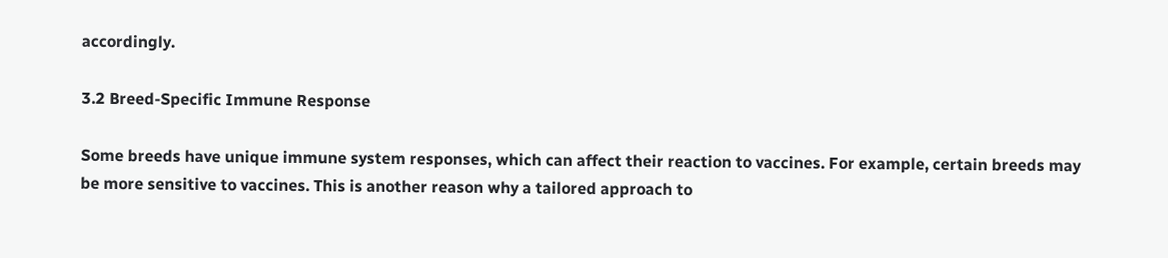accordingly.

3.2 Breed-Specific Immune Response

Some breeds have unique immune system responses, which can affect their reaction to vaccines. For example, certain breeds may be more sensitive to vaccines. This is another reason why a tailored approach to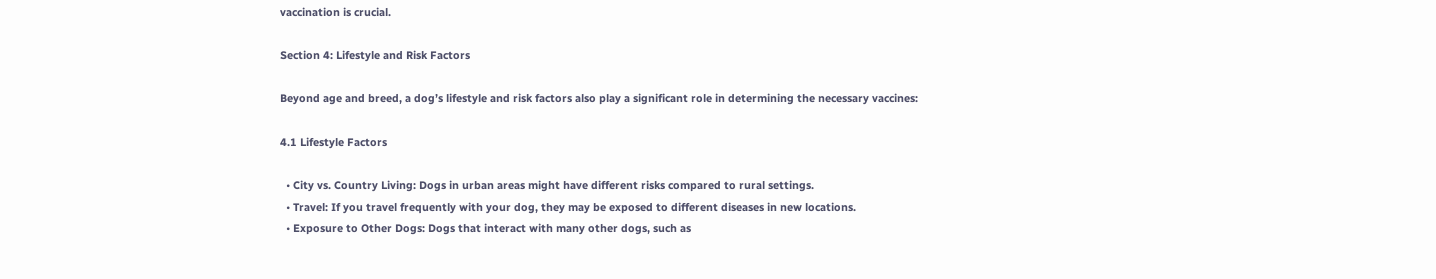vaccination is crucial.

Section 4: Lifestyle and Risk Factors

Beyond age and breed, a dog’s lifestyle and risk factors also play a significant role in determining the necessary vaccines:

4.1 Lifestyle Factors

  • City vs. Country Living: Dogs in urban areas might have different risks compared to rural settings.
  • Travel: If you travel frequently with your dog, they may be exposed to different diseases in new locations.
  • Exposure to Other Dogs: Dogs that interact with many other dogs, such as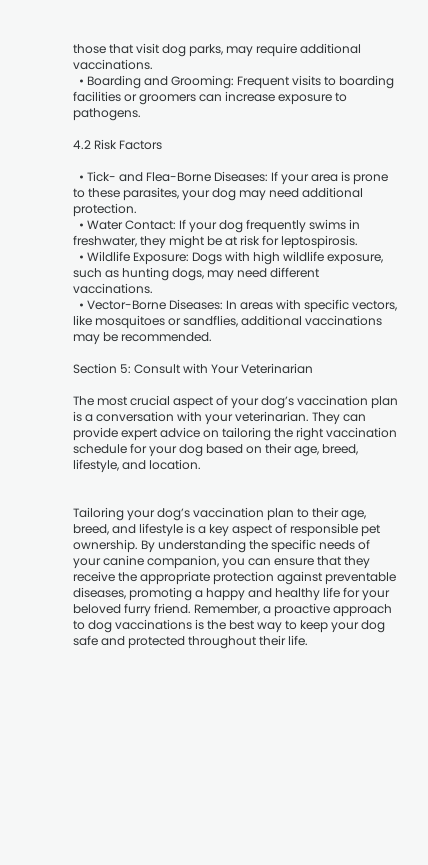those that visit dog parks, may require additional vaccinations.
  • Boarding and Grooming: Frequent visits to boarding facilities or groomers can increase exposure to pathogens.

4.2 Risk Factors

  • Tick- and Flea-Borne Diseases: If your area is prone to these parasites, your dog may need additional protection.
  • Water Contact: If your dog frequently swims in freshwater, they might be at risk for leptospirosis.
  • Wildlife Exposure: Dogs with high wildlife exposure, such as hunting dogs, may need different vaccinations.
  • Vector-Borne Diseases: In areas with specific vectors, like mosquitoes or sandflies, additional vaccinations may be recommended.

Section 5: Consult with Your Veterinarian

The most crucial aspect of your dog’s vaccination plan is a conversation with your veterinarian. They can provide expert advice on tailoring the right vaccination schedule for your dog based on their age, breed, lifestyle, and location.


Tailoring your dog’s vaccination plan to their age, breed, and lifestyle is a key aspect of responsible pet ownership. By understanding the specific needs of your canine companion, you can ensure that they receive the appropriate protection against preventable diseases, promoting a happy and healthy life for your beloved furry friend. Remember, a proactive approach to dog vaccinations is the best way to keep your dog safe and protected throughout their life.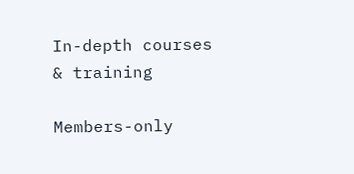In-depth courses & training

Members-only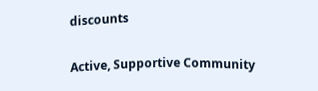discounts

Active, Supportive Community